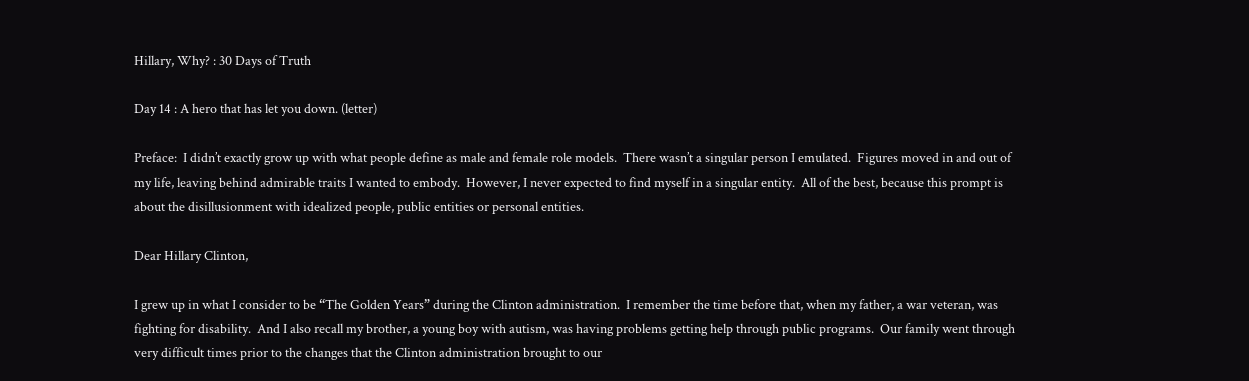Hillary, Why? : 30 Days of Truth

Day 14 : A hero that has let you down. (letter)

Preface:  I didn’t exactly grow up with what people define as male and female role models.  There wasn’t a singular person I emulated.  Figures moved in and out of my life, leaving behind admirable traits I wanted to embody.  However, I never expected to find myself in a singular entity.  All of the best, because this prompt is about the disillusionment with idealized people, public entities or personal entities.

Dear Hillary Clinton,

I grew up in what I consider to be “The Golden Years” during the Clinton administration.  I remember the time before that, when my father, a war veteran, was fighting for disability.  And I also recall my brother, a young boy with autism, was having problems getting help through public programs.  Our family went through very difficult times prior to the changes that the Clinton administration brought to our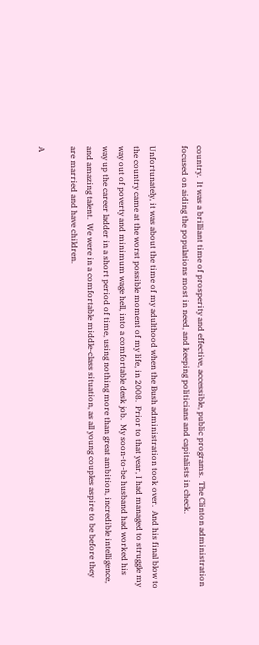country.  It was a brilliant time of prosperity and effective, accessible, public programs.  The Clinton administration focused on aiding the populations most in need, and keeping politicians and capitalists in check.

Unfortunately, it was about the time of my adulthood when the Bush administration took over.  And his final blow to the country came at the worst possible moment of my life, in 2008.  Prior to that year, I had managed to struggle my way out of poverty and minimum wage hell, into a comfortable desk job.  My soon-to-be husband had worked his way up the career ladder in a short period of time, using nothing more than great ambition, incredible intelligence, and amazing talent.  We were in a comfortable middle-class situation, as all young couples aspire to be before they are married and have children.

A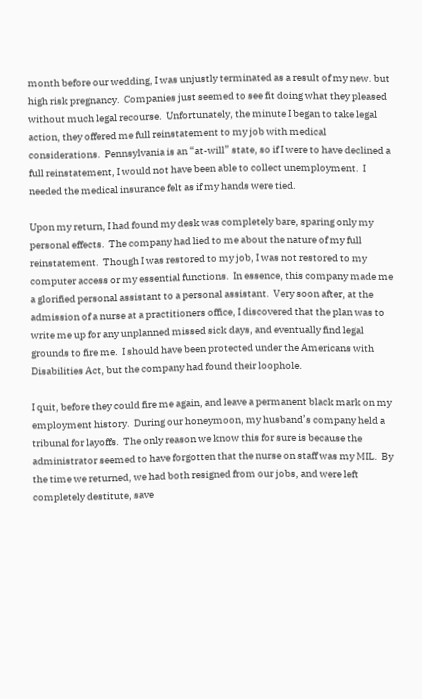month before our wedding, I was unjustly terminated as a result of my new. but high risk pregnancy.  Companies just seemed to see fit doing what they pleased without much legal recourse.  Unfortunately, the minute I began to take legal action, they offered me full reinstatement to my job with medical considerations.  Pennsylvania is an “at-will” state, so if I were to have declined a full reinstatement, I would not have been able to collect unemployment.  I needed the medical insurance felt as if my hands were tied.

Upon my return, I had found my desk was completely bare, sparing only my personal effects.  The company had lied to me about the nature of my full reinstatement.  Though I was restored to my job, I was not restored to my computer access or my essential functions.  In essence, this company made me a glorified personal assistant to a personal assistant.  Very soon after, at the admission of a nurse at a practitioners office, I discovered that the plan was to write me up for any unplanned missed sick days, and eventually find legal grounds to fire me.  I should have been protected under the Americans with Disabilities Act, but the company had found their loophole.

I quit, before they could fire me again, and leave a permanent black mark on my employment history.  During our honeymoon, my husband’s company held a tribunal for layoffs.  The only reason we know this for sure is because the administrator seemed to have forgotten that the nurse on staff was my MIL.  By the time we returned, we had both resigned from our jobs, and were left completely destitute, save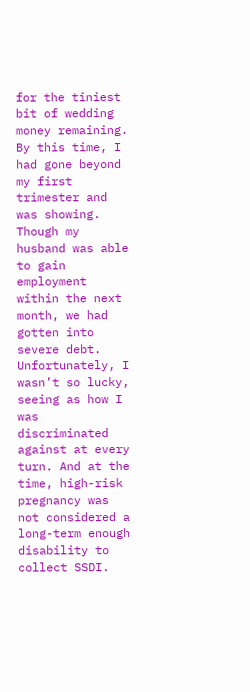for the tiniest bit of wedding money remaining.  By this time, I had gone beyond my first trimester and was showing.  Though my husband was able to gain employment within the next month, we had gotten into severe debt.  Unfortunately, I wasn’t so lucky, seeing as how I was discriminated against at every turn. And at the time, high-risk pregnancy was not considered a long-term enough disability to collect SSDI.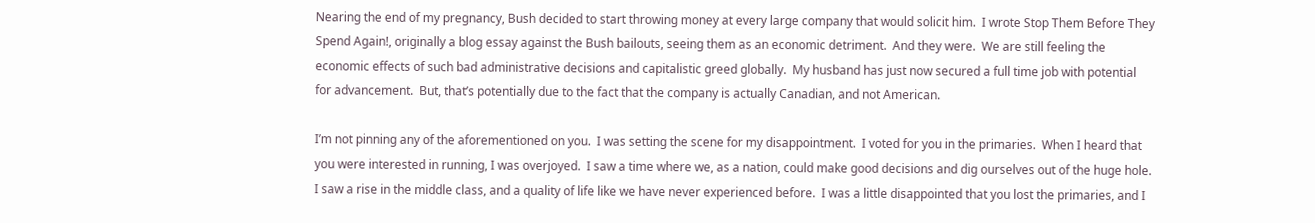Nearing the end of my pregnancy, Bush decided to start throwing money at every large company that would solicit him.  I wrote Stop Them Before They Spend Again!, originally a blog essay against the Bush bailouts, seeing them as an economic detriment.  And they were.  We are still feeling the economic effects of such bad administrative decisions and capitalistic greed globally.  My husband has just now secured a full time job with potential for advancement.  But, that’s potentially due to the fact that the company is actually Canadian, and not American.

I’m not pinning any of the aforementioned on you.  I was setting the scene for my disappointment.  I voted for you in the primaries.  When I heard that you were interested in running, I was overjoyed.  I saw a time where we, as a nation, could make good decisions and dig ourselves out of the huge hole.  I saw a rise in the middle class, and a quality of life like we have never experienced before.  I was a little disappointed that you lost the primaries, and I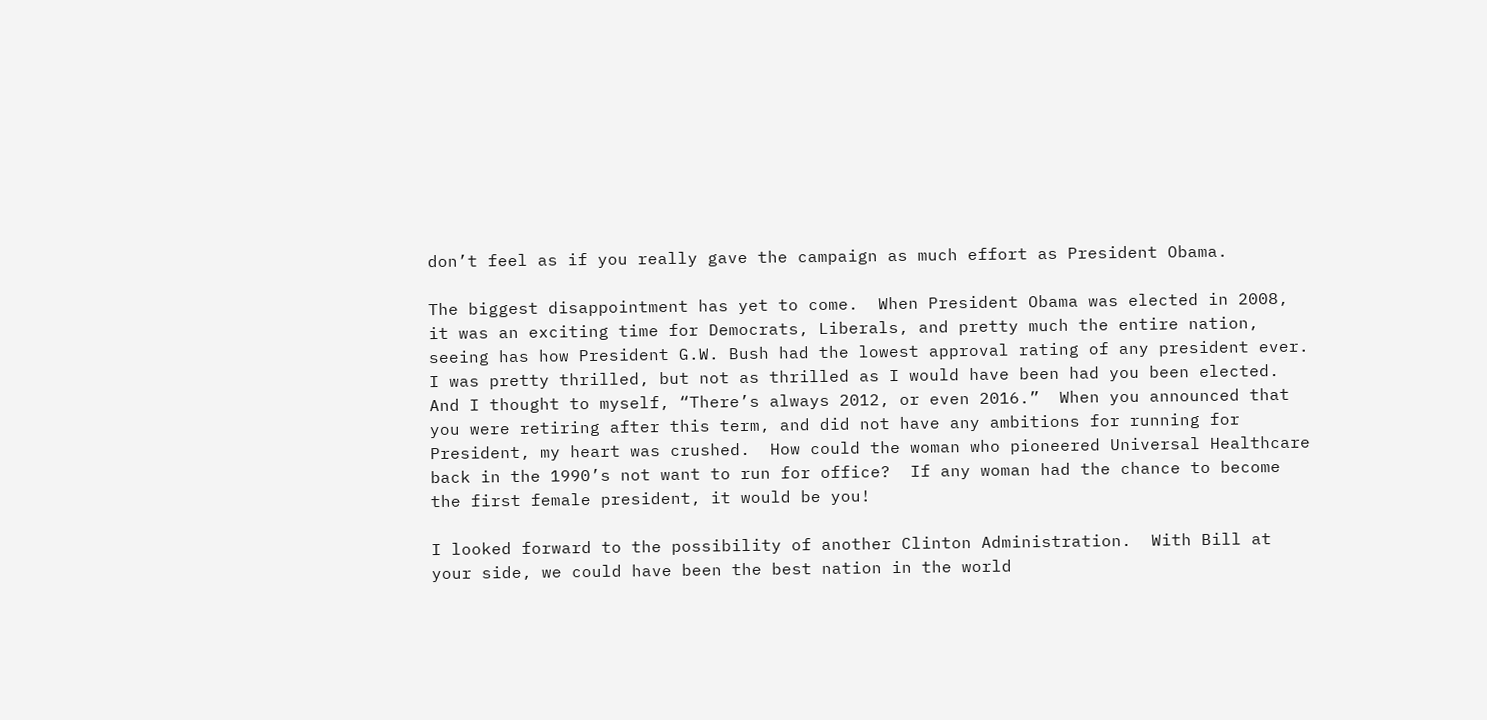don’t feel as if you really gave the campaign as much effort as President Obama.

The biggest disappointment has yet to come.  When President Obama was elected in 2008, it was an exciting time for Democrats, Liberals, and pretty much the entire nation, seeing has how President G.W. Bush had the lowest approval rating of any president ever.  I was pretty thrilled, but not as thrilled as I would have been had you been elected.  And I thought to myself, “There’s always 2012, or even 2016.”  When you announced that you were retiring after this term, and did not have any ambitions for running for President, my heart was crushed.  How could the woman who pioneered Universal Healthcare back in the 1990’s not want to run for office?  If any woman had the chance to become the first female president, it would be you!

I looked forward to the possibility of another Clinton Administration.  With Bill at your side, we could have been the best nation in the world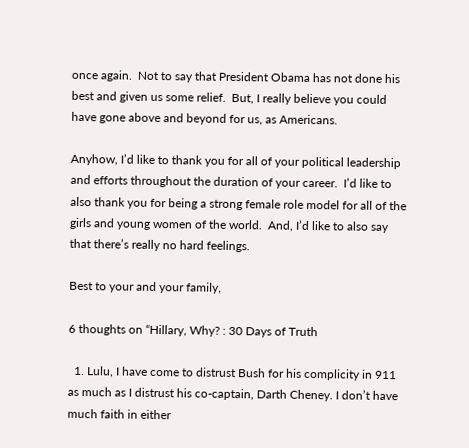once again.  Not to say that President Obama has not done his best and given us some relief.  But, I really believe you could have gone above and beyond for us, as Americans.

Anyhow, I’d like to thank you for all of your political leadership and efforts throughout the duration of your career.  I’d like to also thank you for being a strong female role model for all of the girls and young women of the world.  And, I’d like to also say that there’s really no hard feelings.

Best to your and your family,

6 thoughts on “Hillary, Why? : 30 Days of Truth

  1. Lulu, I have come to distrust Bush for his complicity in 911 as much as I distrust his co-captain, Darth Cheney. I don’t have much faith in either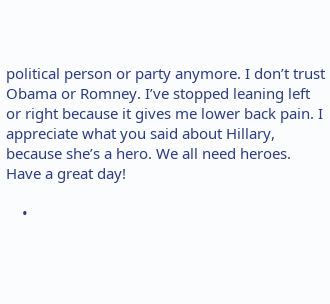political person or party anymore. I don’t trust Obama or Romney. I’ve stopped leaning left or right because it gives me lower back pain. I appreciate what you said about Hillary, because she’s a hero. We all need heroes. Have a great day!

    •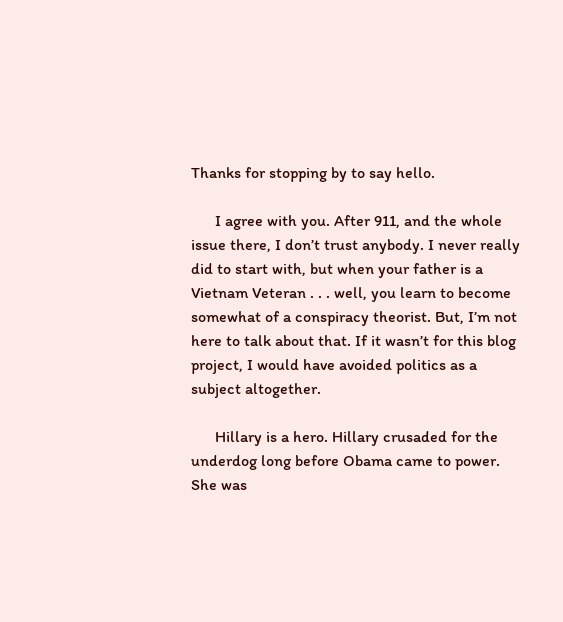Thanks for stopping by to say hello.

      I agree with you. After 911, and the whole issue there, I don’t trust anybody. I never really did to start with, but when your father is a Vietnam Veteran . . . well, you learn to become somewhat of a conspiracy theorist. But, I’m not here to talk about that. If it wasn’t for this blog project, I would have avoided politics as a subject altogether.

      Hillary is a hero. Hillary crusaded for the underdog long before Obama came to power. She was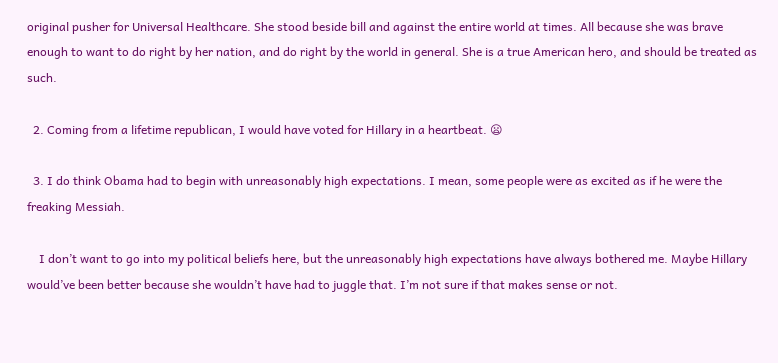original pusher for Universal Healthcare. She stood beside bill and against the entire world at times. All because she was brave enough to want to do right by her nation, and do right by the world in general. She is a true American hero, and should be treated as such.

  2. Coming from a lifetime republican, I would have voted for Hillary in a heartbeat. 😦

  3. I do think Obama had to begin with unreasonably high expectations. I mean, some people were as excited as if he were the freaking Messiah.

    I don’t want to go into my political beliefs here, but the unreasonably high expectations have always bothered me. Maybe Hillary would’ve been better because she wouldn’t have had to juggle that. I’m not sure if that makes sense or not.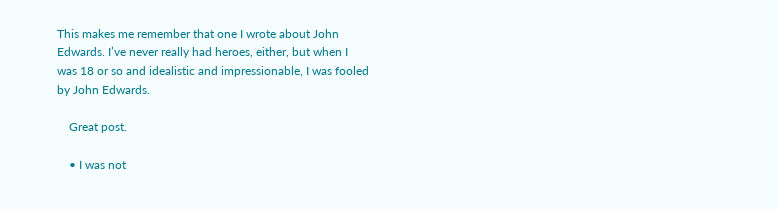This makes me remember that one I wrote about John Edwards. I’ve never really had heroes, either, but when I was 18 or so and idealistic and impressionable, I was fooled by John Edwards.

    Great post.

    • I was not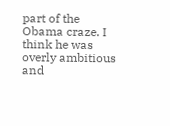part of the Obama craze. I think he was overly ambitious and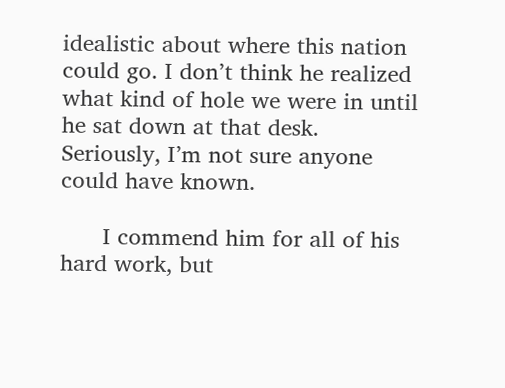idealistic about where this nation could go. I don’t think he realized what kind of hole we were in until he sat down at that desk. Seriously, I’m not sure anyone could have known.

      I commend him for all of his hard work, but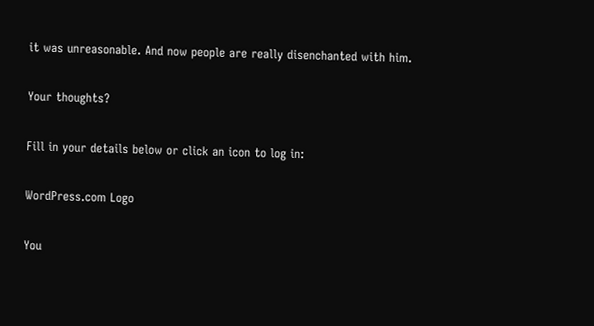it was unreasonable. And now people are really disenchanted with him.

Your thoughts?

Fill in your details below or click an icon to log in:

WordPress.com Logo

You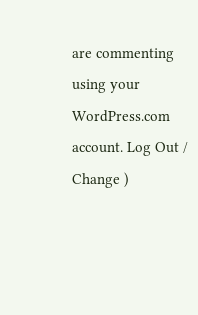are commenting using your WordPress.com account. Log Out /  Change )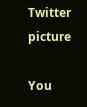Twitter picture

You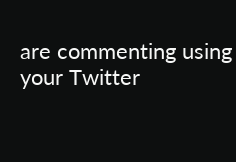are commenting using your Twitter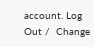account. Log Out /  Change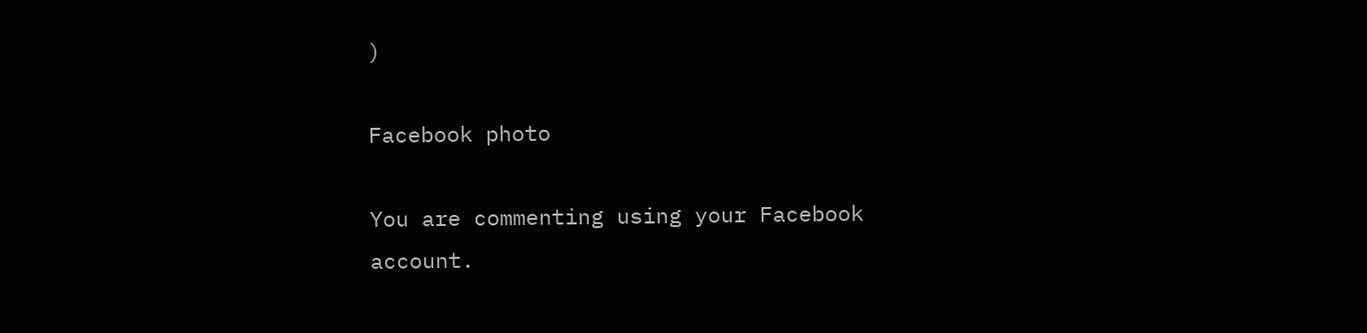)

Facebook photo

You are commenting using your Facebook account.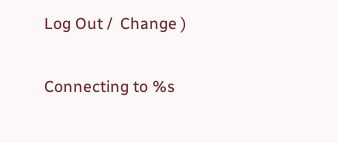Log Out /  Change )

Connecting to %s